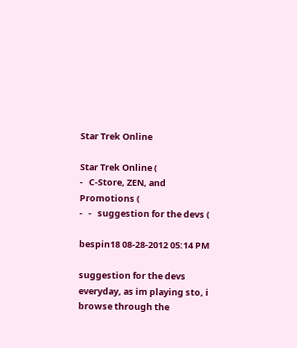Star Trek Online

Star Trek Online (
-   C-Store, ZEN, and Promotions (
-   -   suggestion for the devs (

bespin18 08-28-2012 05:14 PM

suggestion for the devs
everyday, as im playing sto, i browse through the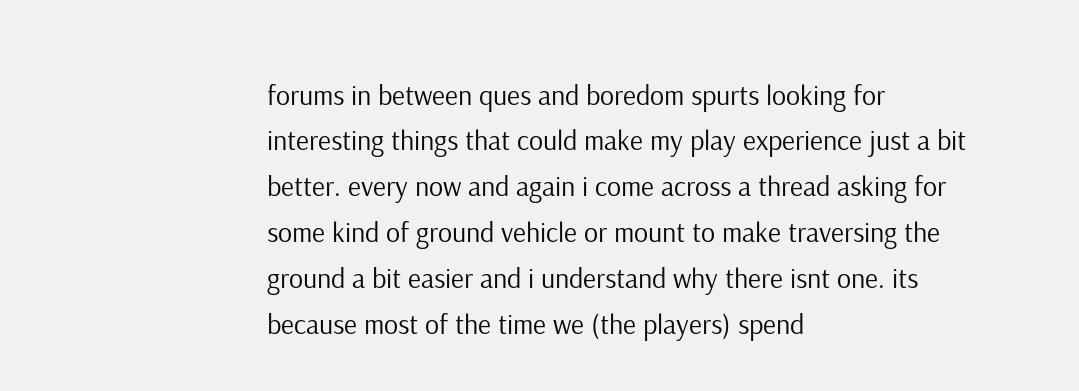forums in between ques and boredom spurts looking for interesting things that could make my play experience just a bit better. every now and again i come across a thread asking for some kind of ground vehicle or mount to make traversing the ground a bit easier and i understand why there isnt one. its because most of the time we (the players) spend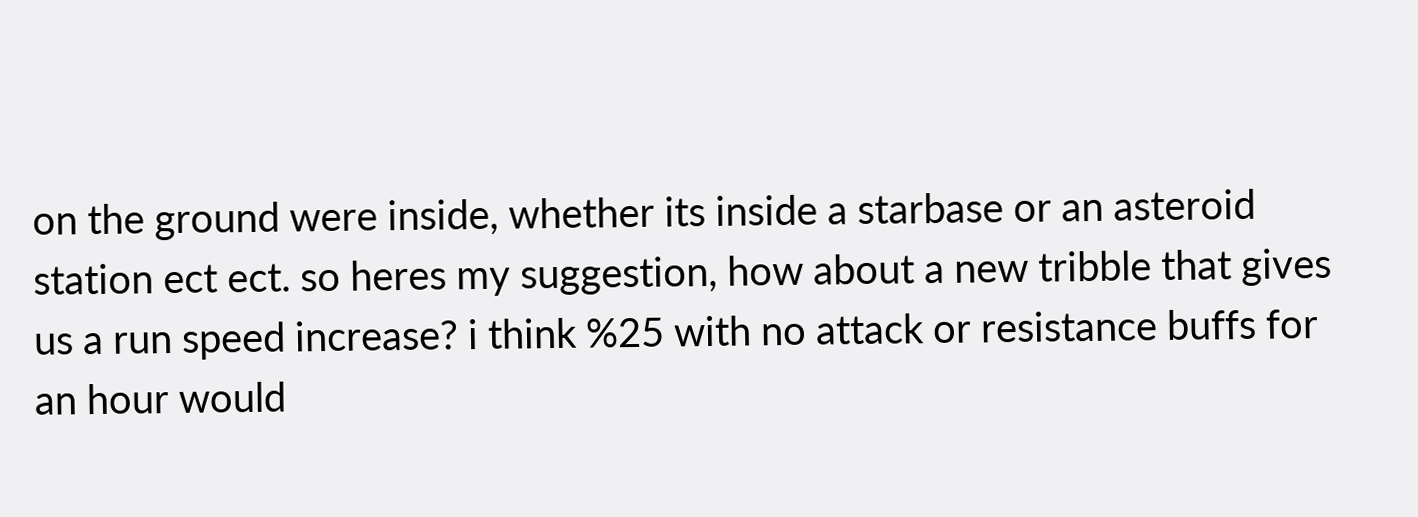on the ground were inside, whether its inside a starbase or an asteroid station ect ect. so heres my suggestion, how about a new tribble that gives us a run speed increase? i think %25 with no attack or resistance buffs for an hour would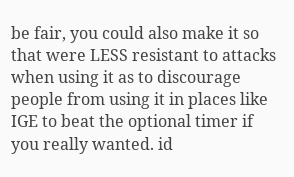be fair, you could also make it so that were LESS resistant to attacks when using it as to discourage people from using it in places like IGE to beat the optional timer if you really wanted. id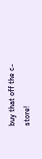buy that off the c-store!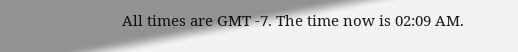All times are GMT -7. The time now is 02:09 AM.